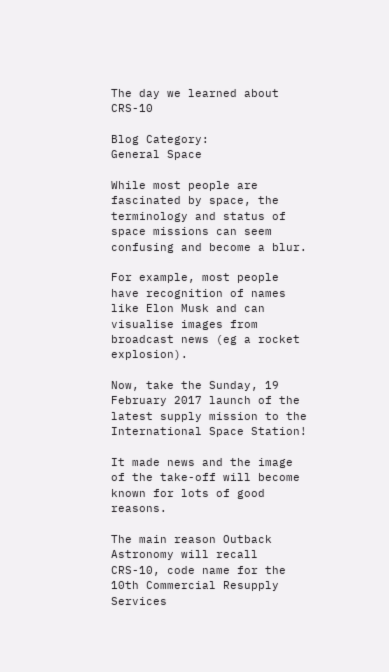The day we learned about CRS-10

Blog Category:
General Space

While most people are fascinated by space, the  terminology and status of space missions can seem confusing and become a blur.

For example, most people have recognition of names like Elon Musk and can visualise images from broadcast news (eg a rocket explosion).

Now, take the Sunday, 19 February 2017 launch of the latest supply mission to the International Space Station!

It made news and the image of the take-off will become known for lots of good reasons.

The main reason Outback Astronomy will recall CRS-10, code name for the 10th Commercial Resupply Services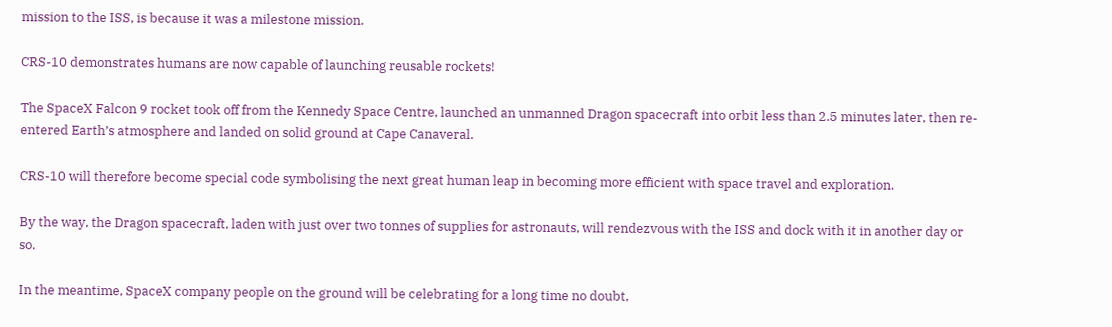mission to the ISS, is because it was a milestone mission.

CRS-10 demonstrates humans are now capable of launching reusable rockets!

The SpaceX Falcon 9 rocket took off from the Kennedy Space Centre, launched an unmanned Dragon spacecraft into orbit less than 2.5 minutes later, then re-entered Earth’s atmosphere and landed on solid ground at Cape Canaveral.

CRS-10 will therefore become special code symbolising the next great human leap in becoming more efficient with space travel and exploration.

By the way, the Dragon spacecraft, laden with just over two tonnes of supplies for astronauts, will rendezvous with the ISS and dock with it in another day or so.

In the meantime, SpaceX company people on the ground will be celebrating for a long time no doubt,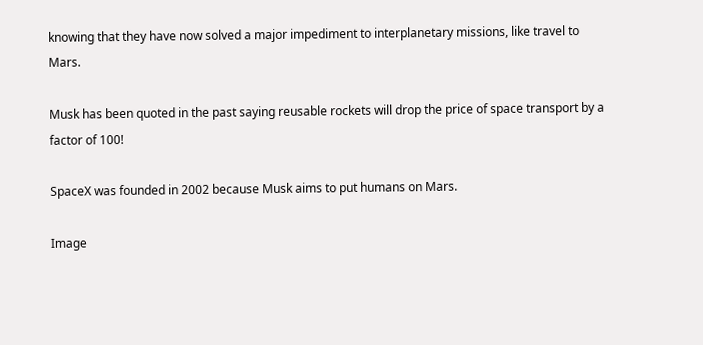knowing that they have now solved a major impediment to interplanetary missions, like travel to Mars.

Musk has been quoted in the past saying reusable rockets will drop the price of space transport by a factor of 100!

SpaceX was founded in 2002 because Musk aims to put humans on Mars.

Image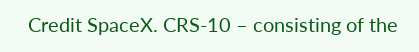Credit SpaceX. CRS-10 – consisting of the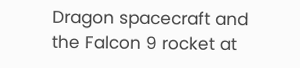Dragon spacecraft and the Falcon 9 rocket at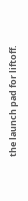the launch pad for liftoff.